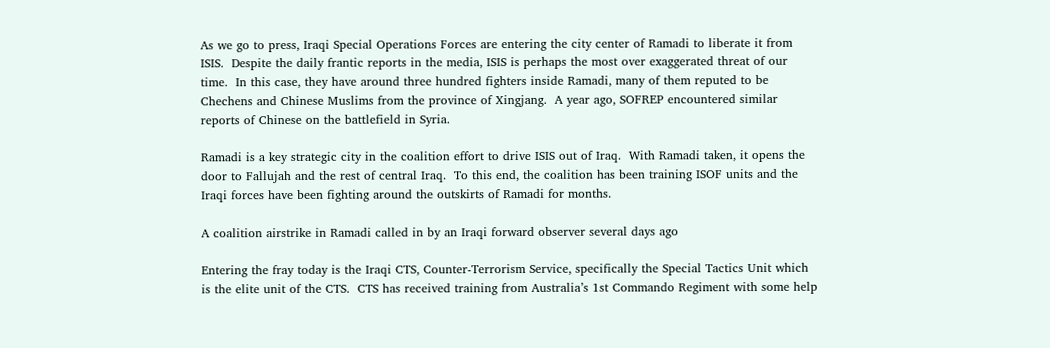As we go to press, Iraqi Special Operations Forces are entering the city center of Ramadi to liberate it from ISIS.  Despite the daily frantic reports in the media, ISIS is perhaps the most over exaggerated threat of our time.  In this case, they have around three hundred fighters inside Ramadi, many of them reputed to be Chechens and Chinese Muslims from the province of Xingjang.  A year ago, SOFREP encountered similar reports of Chinese on the battlefield in Syria.

Ramadi is a key strategic city in the coalition effort to drive ISIS out of Iraq.  With Ramadi taken, it opens the door to Fallujah and the rest of central Iraq.  To this end, the coalition has been training ISOF units and the Iraqi forces have been fighting around the outskirts of Ramadi for months.

A coalition airstrike in Ramadi called in by an Iraqi forward observer several days ago

Entering the fray today is the Iraqi CTS, Counter-Terrorism Service, specifically the Special Tactics Unit which is the elite unit of the CTS.  CTS has received training from Australia’s 1st Commando Regiment with some help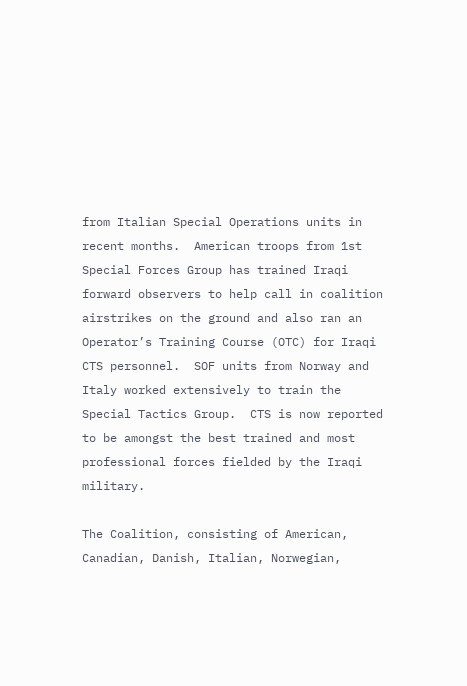from Italian Special Operations units in recent months.  American troops from 1st Special Forces Group has trained Iraqi forward observers to help call in coalition airstrikes on the ground and also ran an Operator’s Training Course (OTC) for Iraqi CTS personnel.  SOF units from Norway and Italy worked extensively to train the Special Tactics Group.  CTS is now reported to be amongst the best trained and most professional forces fielded by the Iraqi military.

The Coalition, consisting of American, Canadian, Danish, Italian, Norwegian,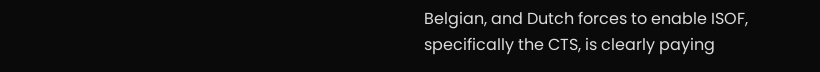Belgian, and Dutch forces to enable ISOF, specifically the CTS, is clearly paying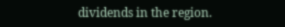dividends in the region.